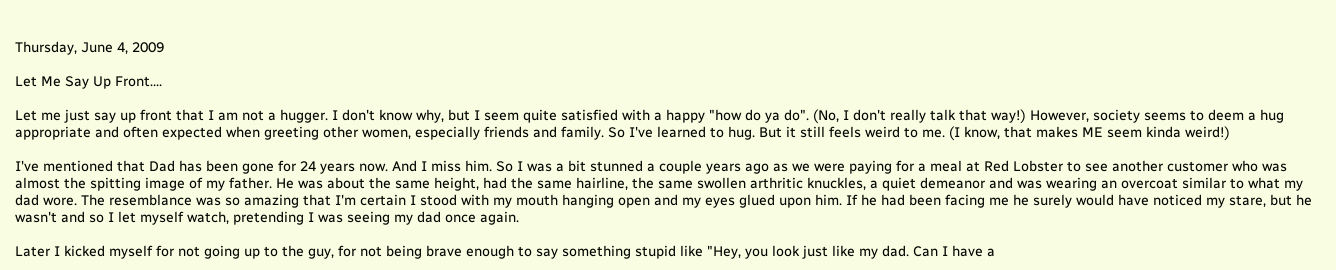Thursday, June 4, 2009

Let Me Say Up Front....

Let me just say up front that I am not a hugger. I don't know why, but I seem quite satisfied with a happy "how do ya do". (No, I don't really talk that way!) However, society seems to deem a hug appropriate and often expected when greeting other women, especially friends and family. So I've learned to hug. But it still feels weird to me. (I know, that makes ME seem kinda weird!)

I've mentioned that Dad has been gone for 24 years now. And I miss him. So I was a bit stunned a couple years ago as we were paying for a meal at Red Lobster to see another customer who was almost the spitting image of my father. He was about the same height, had the same hairline, the same swollen arthritic knuckles, a quiet demeanor and was wearing an overcoat similar to what my dad wore. The resemblance was so amazing that I'm certain I stood with my mouth hanging open and my eyes glued upon him. If he had been facing me he surely would have noticed my stare, but he wasn't and so I let myself watch, pretending I was seeing my dad once again.

Later I kicked myself for not going up to the guy, for not being brave enough to say something stupid like "Hey, you look just like my dad. Can I have a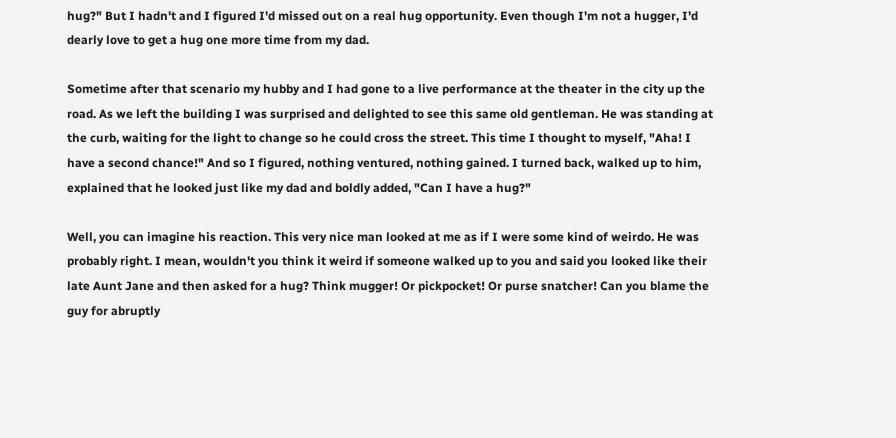hug?" But I hadn't and I figured I'd missed out on a real hug opportunity. Even though I'm not a hugger, I'd dearly love to get a hug one more time from my dad.

Sometime after that scenario my hubby and I had gone to a live performance at the theater in the city up the road. As we left the building I was surprised and delighted to see this same old gentleman. He was standing at the curb, waiting for the light to change so he could cross the street. This time I thought to myself, "Aha! I have a second chance!" And so I figured, nothing ventured, nothing gained. I turned back, walked up to him, explained that he looked just like my dad and boldly added, "Can I have a hug?"

Well, you can imagine his reaction. This very nice man looked at me as if I were some kind of weirdo. He was probably right. I mean, wouldn't you think it weird if someone walked up to you and said you looked like their late Aunt Jane and then asked for a hug? Think mugger! Or pickpocket! Or purse snatcher! Can you blame the guy for abruptly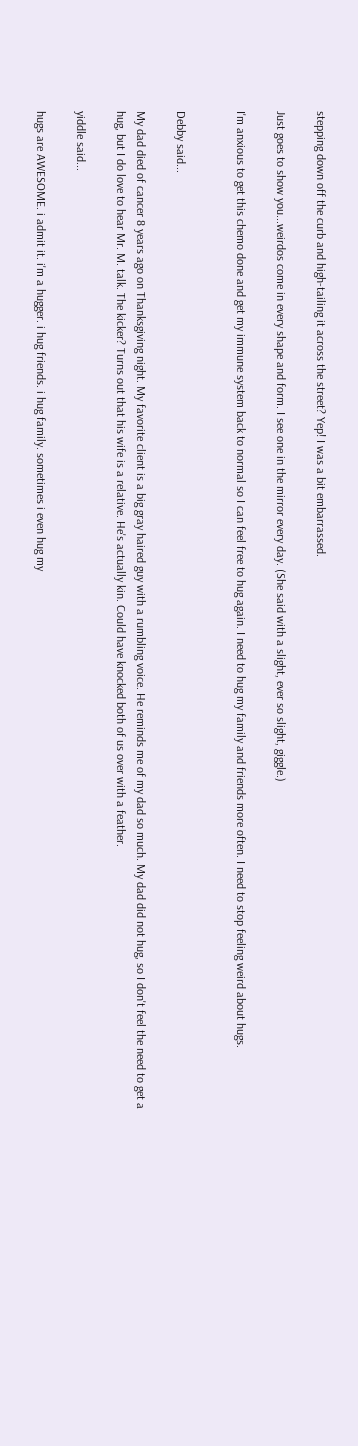stepping down off the curb and high-tailing it across the street? Yep! I was a bit embarrassed.

Just goes to show you...weirdos come in every shape and form. I see one in the mirror every day. (She said with a slight, ever so slight, giggle.)

I'm anxious to get this chemo done and get my immune system back to normal so I can feel free to hug again. I need to hug my family and friends more often. I need to stop feeling weird about hugs.


Debby said...

My dad died of cancer 8 years ago on Thanksgiving night. My favorite client is a big gray haired guy with a rumbling voice. He reminds me of my dad so much. My dad did not hug, so I don't feel the need to get a hug, but I do love to hear Mr. M. talk. The kicker? Turns out that his wife is a relative. He's actually kin. Could have knocked both of us over with a feather.

yiddle said...

hugs are AWESOME. i admit it. i'm a hugger. i hug friends. i hug family. sometimes i even hug my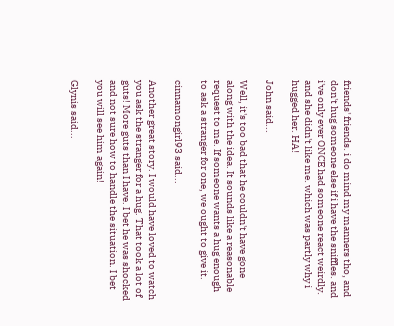friends' friends. i do mind my manners tho, and don't hug someone else if i have the sniffles. and i've only ever ONCE had someone react weirdly. and she didn't like me. which was partly why i hugged her. HA!

John said...

Well, it's too bad that he couldn't have gone along with the idea. It sounds like a reasonable request to me. If someone wants a hug enough to ask a stranger for one, we ought to give it.

cinnamongirl93 said...

Another great story. I would have loved to watch you ask the stranger for a hug. That took a lot of guts! More guts than I have. I bet he was shocked and not sure how to handle the situation. I bet you will see him again!

Glynis said...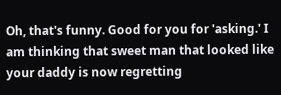Oh, that's funny. Good for you for 'asking.' I am thinking that sweet man that looked like your daddy is now regretting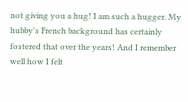not giving you a hug! I am such a hugger. My hubby's French background has certainly fostered that over the years! And I remember well how I felt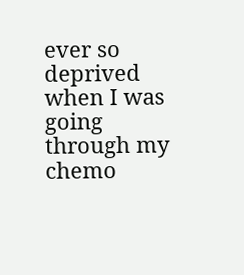ever so deprived when I was going through my chemo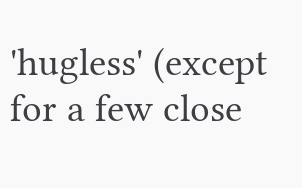'hugless' (except for a few close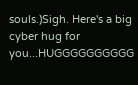souls.)Sigh. Here's a big cyber hug for you...HUGGGGGGGGGG